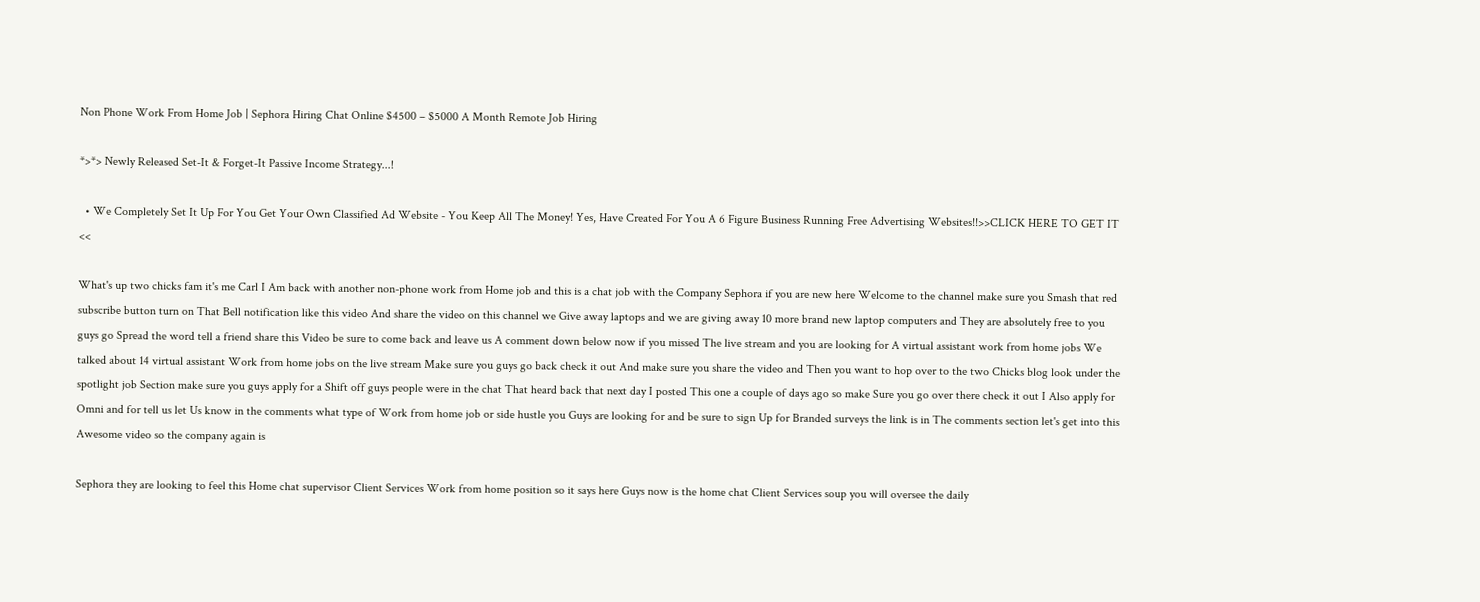Non Phone Work From Home Job | Sephora Hiring Chat Online $4500 – $5000 A Month Remote Job Hiring

*>*> Newly Released Set-It & Forget-It Passive Income Strategy...!

  • We Completely Set It Up For You Get Your Own Classified Ad Website - You Keep All The Money! Yes, Have Created For You A 6 Figure Business Running Free Advertising Websites!!>>CLICK HERE TO GET IT <<

What's up two chicks fam it's me Carl I Am back with another non-phone work from Home job and this is a chat job with the Company Sephora if you are new here Welcome to the channel make sure you Smash that red subscribe button turn on That Bell notification like this video And share the video on this channel we Give away laptops and we are giving away 10 more brand new laptop computers and They are absolutely free to you guys go Spread the word tell a friend share this Video be sure to come back and leave us A comment down below now if you missed The live stream and you are looking for A virtual assistant work from home jobs We talked about 14 virtual assistant Work from home jobs on the live stream Make sure you guys go back check it out And make sure you share the video and Then you want to hop over to the two Chicks blog look under the spotlight job Section make sure you guys apply for a Shift off guys people were in the chat That heard back that next day I posted This one a couple of days ago so make Sure you go over there check it out I Also apply for Omni and for tell us let Us know in the comments what type of Work from home job or side hustle you Guys are looking for and be sure to sign Up for Branded surveys the link is in The comments section let's get into this Awesome video so the company again is

Sephora they are looking to feel this Home chat supervisor Client Services Work from home position so it says here Guys now is the home chat Client Services soup you will oversee the daily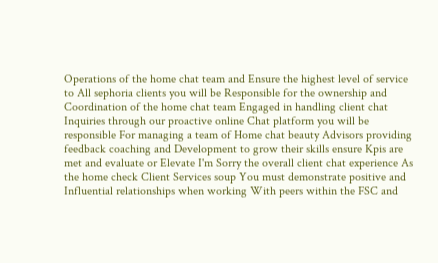Operations of the home chat team and Ensure the highest level of service to All sephoria clients you will be Responsible for the ownership and Coordination of the home chat team Engaged in handling client chat Inquiries through our proactive online Chat platform you will be responsible For managing a team of Home chat beauty Advisors providing feedback coaching and Development to grow their skills ensure Kpis are met and evaluate or Elevate I'm Sorry the overall client chat experience As the home check Client Services soup You must demonstrate positive and Influential relationships when working With peers within the FSC and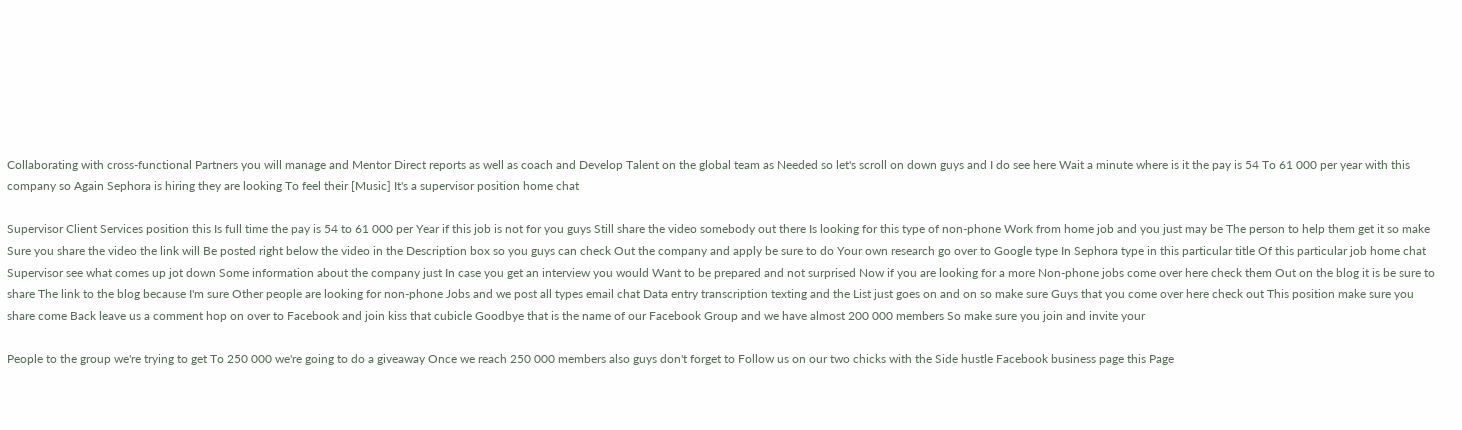Collaborating with cross-functional Partners you will manage and Mentor Direct reports as well as coach and Develop Talent on the global team as Needed so let's scroll on down guys and I do see here Wait a minute where is it the pay is 54 To 61 000 per year with this company so Again Sephora is hiring they are looking To feel their [Music] It's a supervisor position home chat

Supervisor Client Services position this Is full time the pay is 54 to 61 000 per Year if this job is not for you guys Still share the video somebody out there Is looking for this type of non-phone Work from home job and you just may be The person to help them get it so make Sure you share the video the link will Be posted right below the video in the Description box so you guys can check Out the company and apply be sure to do Your own research go over to Google type In Sephora type in this particular title Of this particular job home chat Supervisor see what comes up jot down Some information about the company just In case you get an interview you would Want to be prepared and not surprised Now if you are looking for a more Non-phone jobs come over here check them Out on the blog it is be sure to share The link to the blog because I'm sure Other people are looking for non-phone Jobs and we post all types email chat Data entry transcription texting and the List just goes on and on so make sure Guys that you come over here check out This position make sure you share come Back leave us a comment hop on over to Facebook and join kiss that cubicle Goodbye that is the name of our Facebook Group and we have almost 200 000 members So make sure you join and invite your

People to the group we're trying to get To 250 000 we're going to do a giveaway Once we reach 250 000 members also guys don't forget to Follow us on our two chicks with the Side hustle Facebook business page this Page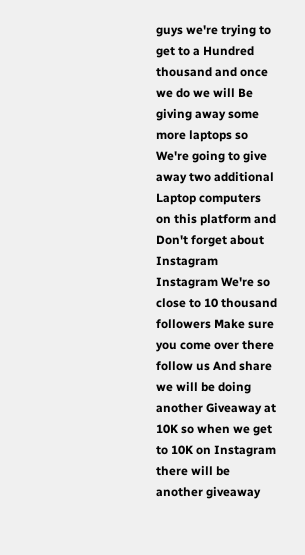guys we're trying to get to a Hundred thousand and once we do we will Be giving away some more laptops so We're going to give away two additional Laptop computers on this platform and Don't forget about Instagram Instagram We're so close to 10 thousand followers Make sure you come over there follow us And share we will be doing another Giveaway at 10K so when we get to 10K on Instagram there will be another giveaway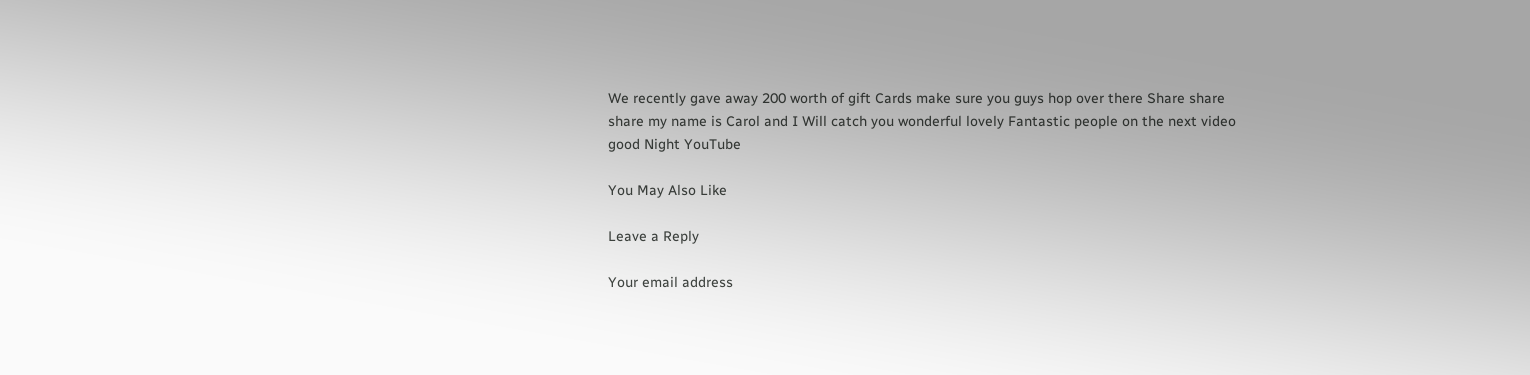We recently gave away 200 worth of gift Cards make sure you guys hop over there Share share share my name is Carol and I Will catch you wonderful lovely Fantastic people on the next video good Night YouTube

You May Also Like

Leave a Reply

Your email address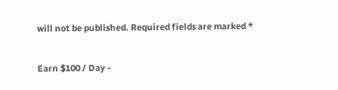will not be published. Required fields are marked *

Earn $100 / Day -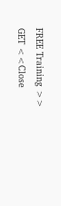FREE Training >> GET <<Close